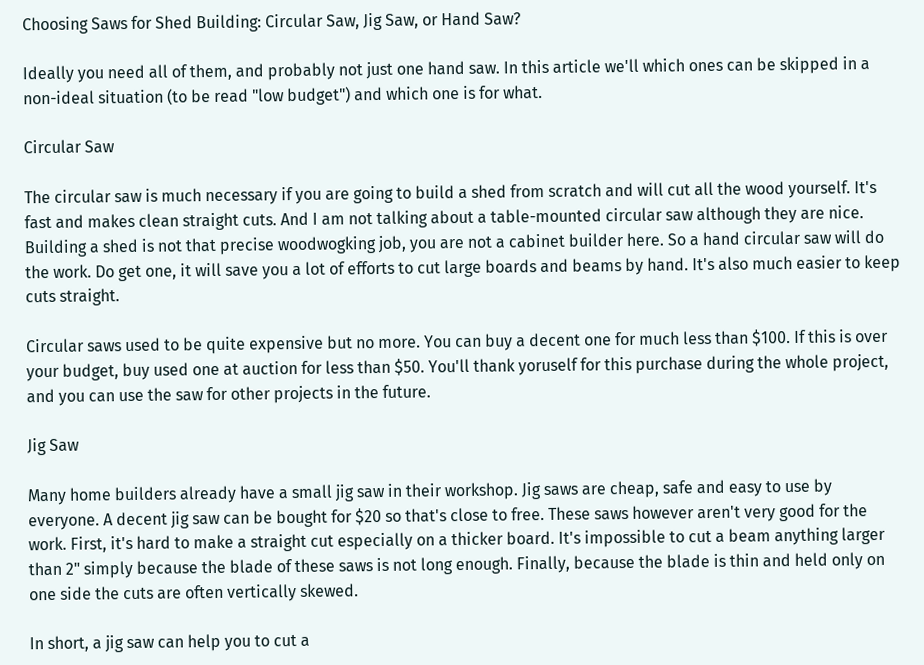Choosing Saws for Shed Building: Circular Saw, Jig Saw, or Hand Saw?

Ideally you need all of them, and probably not just one hand saw. In this article we'll which ones can be skipped in a non-ideal situation (to be read "low budget") and which one is for what.

Circular Saw

The circular saw is much necessary if you are going to build a shed from scratch and will cut all the wood yourself. It's fast and makes clean straight cuts. And I am not talking about a table-mounted circular saw although they are nice. Building a shed is not that precise woodwogking job, you are not a cabinet builder here. So a hand circular saw will do the work. Do get one, it will save you a lot of efforts to cut large boards and beams by hand. It's also much easier to keep cuts straight.

Circular saws used to be quite expensive but no more. You can buy a decent one for much less than $100. If this is over your budget, buy used one at auction for less than $50. You'll thank yoruself for this purchase during the whole project, and you can use the saw for other projects in the future.

Jig Saw

Many home builders already have a small jig saw in their workshop. Jig saws are cheap, safe and easy to use by everyone. A decent jig saw can be bought for $20 so that's close to free. These saws however aren't very good for the work. First, it's hard to make a straight cut especially on a thicker board. It's impossible to cut a beam anything larger than 2" simply because the blade of these saws is not long enough. Finally, because the blade is thin and held only on one side the cuts are often vertically skewed.

In short, a jig saw can help you to cut a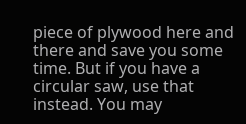piece of plywood here and there and save you some time. But if you have a circular saw, use that instead. You may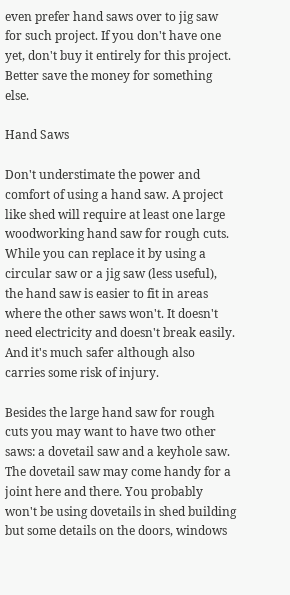even prefer hand saws over to jig saw for such project. If you don't have one yet, don't buy it entirely for this project. Better save the money for something else.

Hand Saws

Don't understimate the power and comfort of using a hand saw. A project like shed will require at least one large woodworking hand saw for rough cuts. While you can replace it by using a circular saw or a jig saw (less useful), the hand saw is easier to fit in areas where the other saws won't. It doesn't need electricity and doesn't break easily. And it's much safer although also carries some risk of injury.

Besides the large hand saw for rough cuts you may want to have two other saws: a dovetail saw and a keyhole saw. The dovetail saw may come handy for a joint here and there. You probably won't be using dovetails in shed building but some details on the doors, windows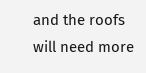and the roofs will need more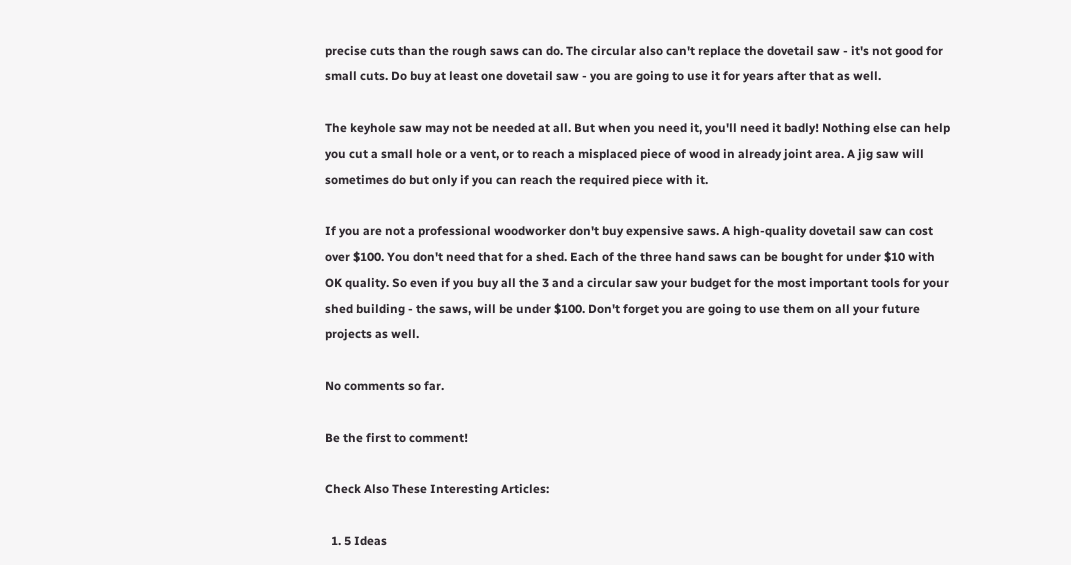precise cuts than the rough saws can do. The circular also can't replace the dovetail saw - it's not good for small cuts. Do buy at least one dovetail saw - you are going to use it for years after that as well.

The keyhole saw may not be needed at all. But when you need it, you'll need it badly! Nothing else can help you cut a small hole or a vent, or to reach a misplaced piece of wood in already joint area. A jig saw will sometimes do but only if you can reach the required piece with it.

If you are not a professional woodworker don't buy expensive saws. A high-quality dovetail saw can cost over $100. You don't need that for a shed. Each of the three hand saws can be bought for under $10 with OK quality. So even if you buy all the 3 and a circular saw your budget for the most important tools for your shed building - the saws, will be under $100. Don't forget you are going to use them on all your future projects as well.

No comments so far.

Be the first to comment!

Check Also These Interesting Articles:

  1. 5 Ideas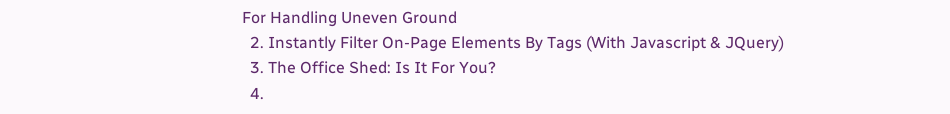For Handling Uneven Ground
  2. Instantly Filter On-Page Elements By Tags (With Javascript & JQuery)
  3. The Office Shed: Is It For You?
  4.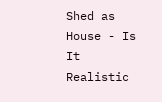Shed as House - Is It Realistic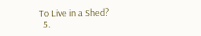To Live in a Shed?
  5.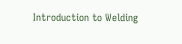Introduction to Welding